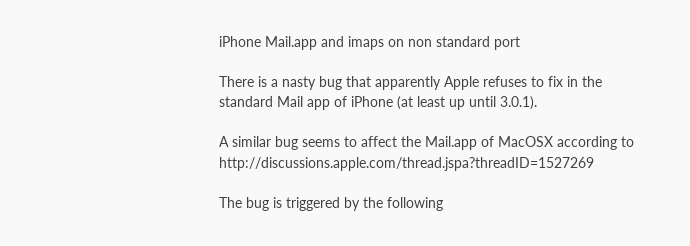iPhone Mail.app and imaps on non standard port

There is a nasty bug that apparently Apple refuses to fix in the standard Mail app of iPhone (at least up until 3.0.1).

A similar bug seems to affect the Mail.app of MacOSX according to http://discussions.apple.com/thread.jspa?threadID=1527269

The bug is triggered by the following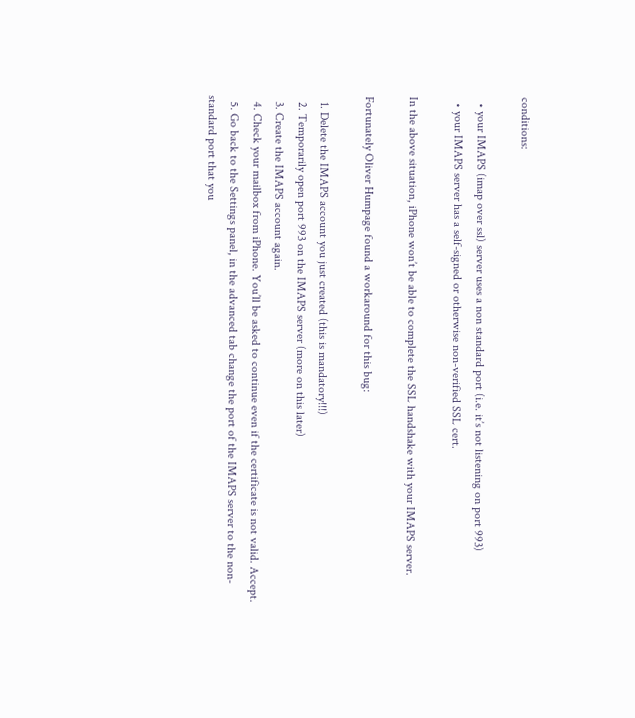conditions:

  • your IMAPS (imap over ssl) server uses a non standard port (i.e. it’s not listening on port 993)
  • your IMAPS server has a self-signed or otherwise non-verified SSL cert.

In the above situation, iPhone won’t be able to complete the SSL handshake with your IMAPS server.

Fortunately Oliver Humpage found a workaround for this bug:

  1. Delete the IMAPS account you just created (this is mandatory!!!)
  2. Temporarily open port 993 on the IMAPS server (more on this later)
  3. Create the IMAPS account again.
  4. Check your mailbox from iPhone. You’ll be asked to continue even if the certificate is not valid. Accept.
  5. Go back to the Settings panel, in the advanced tab change the port of the IMAPS server to the non-standard port that you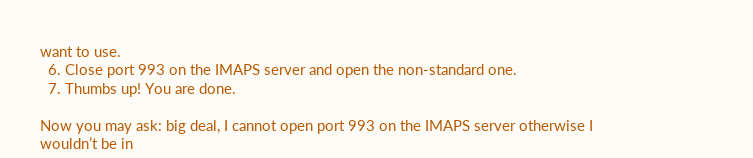want to use.
  6. Close port 993 on the IMAPS server and open the non-standard one.
  7. Thumbs up! You are done.

Now you may ask: big deal, I cannot open port 993 on the IMAPS server otherwise I wouldn’t be in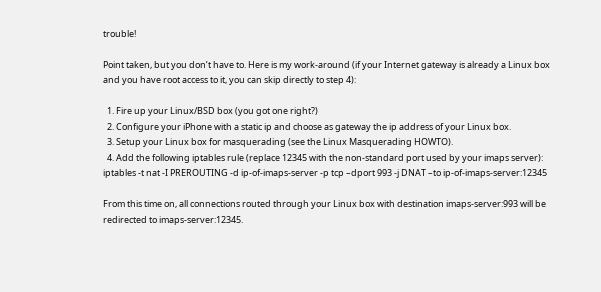trouble!

Point taken, but you don’t have to. Here is my work-around (if your Internet gateway is already a Linux box and you have root access to it, you can skip directly to step 4):

  1. Fire up your Linux/BSD box (you got one right?)
  2. Configure your iPhone with a static ip and choose as gateway the ip address of your Linux box.
  3. Setup your Linux box for masquerading (see the Linux Masquerading HOWTO).
  4. Add the following iptables rule (replace 12345 with the non-standard port used by your imaps server): iptables -t nat -I PREROUTING -d ip-of-imaps-server -p tcp –dport 993 -j DNAT –to ip-of-imaps-server:12345

From this time on, all connections routed through your Linux box with destination imaps-server:993 will be redirected to imaps-server:12345.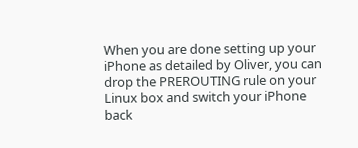When you are done setting up your iPhone as detailed by Oliver, you can drop the PREROUTING rule on your Linux box and switch your iPhone back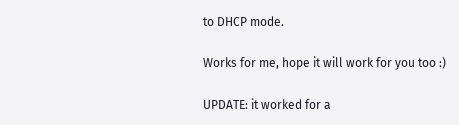to DHCP mode.

Works for me, hope it will work for you too :)

UPDATE: it worked for a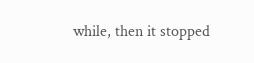while, then it stopped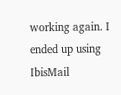working again. I ended up using IbisMail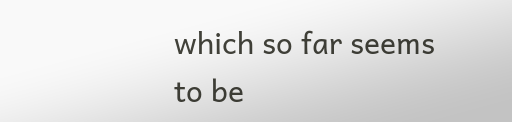which so far seems to be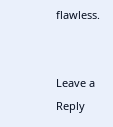flawless.


Leave a Reply